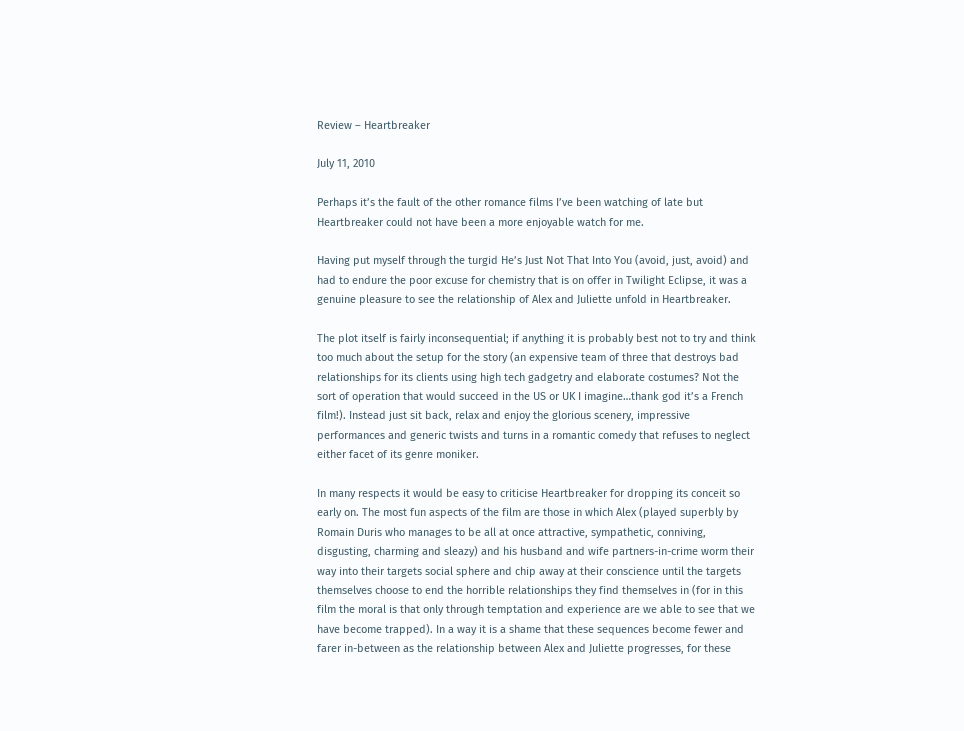Review – Heartbreaker

July 11, 2010

Perhaps it’s the fault of the other romance films I’ve been watching of late but Heartbreaker could not have been a more enjoyable watch for me.

Having put myself through the turgid He’s Just Not That Into You (avoid, just, avoid) and had to endure the poor excuse for chemistry that is on offer in Twilight Eclipse, it was a genuine pleasure to see the relationship of Alex and Juliette unfold in Heartbreaker.

The plot itself is fairly inconsequential; if anything it is probably best not to try and think too much about the setup for the story (an expensive team of three that destroys bad relationships for its clients using high tech gadgetry and elaborate costumes? Not the sort of operation that would succeed in the US or UK I imagine…thank god it’s a French film!). Instead just sit back, relax and enjoy the glorious scenery, impressive performances and generic twists and turns in a romantic comedy that refuses to neglect either facet of its genre moniker.

In many respects it would be easy to criticise Heartbreaker for dropping its conceit so early on. The most fun aspects of the film are those in which Alex (played superbly by Romain Duris who manages to be all at once attractive, sympathetic, conniving, disgusting, charming and sleazy) and his husband and wife partners-in-crime worm their way into their targets social sphere and chip away at their conscience until the targets themselves choose to end the horrible relationships they find themselves in (for in this film the moral is that only through temptation and experience are we able to see that we have become trapped). In a way it is a shame that these sequences become fewer and farer in-between as the relationship between Alex and Juliette progresses, for these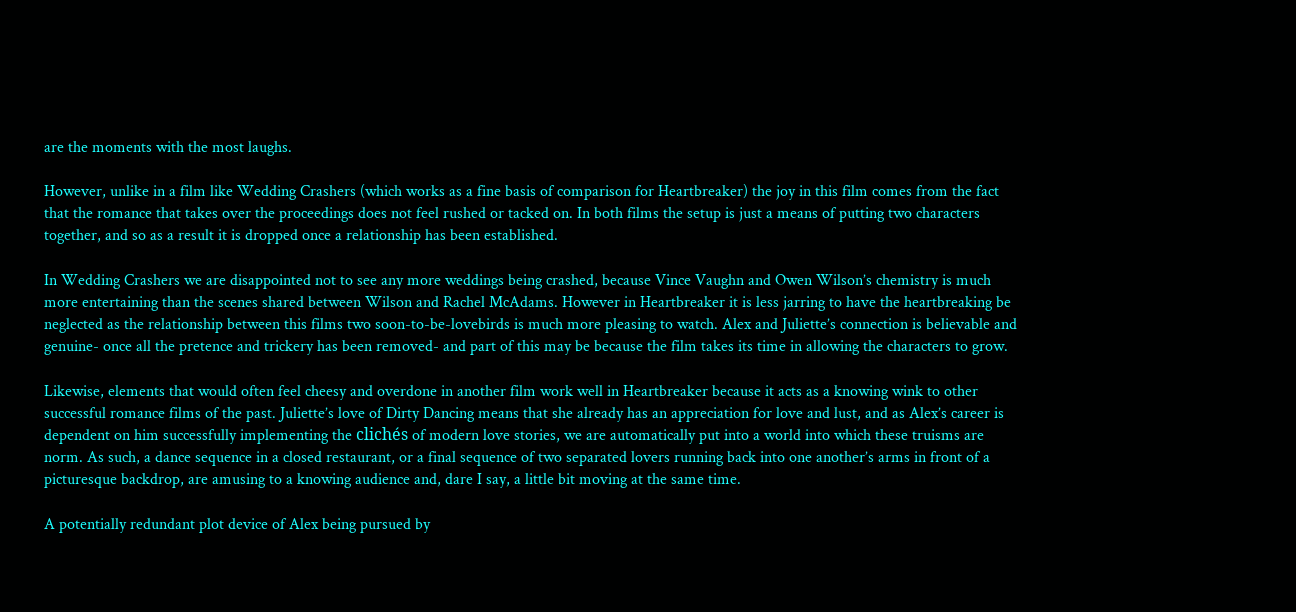are the moments with the most laughs.

However, unlike in a film like Wedding Crashers (which works as a fine basis of comparison for Heartbreaker) the joy in this film comes from the fact that the romance that takes over the proceedings does not feel rushed or tacked on. In both films the setup is just a means of putting two characters together, and so as a result it is dropped once a relationship has been established.

In Wedding Crashers we are disappointed not to see any more weddings being crashed, because Vince Vaughn and Owen Wilson’s chemistry is much more entertaining than the scenes shared between Wilson and Rachel McAdams. However in Heartbreaker it is less jarring to have the heartbreaking be neglected as the relationship between this films two soon-to-be-lovebirds is much more pleasing to watch. Alex and Juliette’s connection is believable and genuine- once all the pretence and trickery has been removed- and part of this may be because the film takes its time in allowing the characters to grow.

Likewise, elements that would often feel cheesy and overdone in another film work well in Heartbreaker because it acts as a knowing wink to other successful romance films of the past. Juliette’s love of Dirty Dancing means that she already has an appreciation for love and lust, and as Alex’s career is dependent on him successfully implementing the clichés of modern love stories, we are automatically put into a world into which these truisms are norm. As such, a dance sequence in a closed restaurant, or a final sequence of two separated lovers running back into one another’s arms in front of a picturesque backdrop, are amusing to a knowing audience and, dare I say, a little bit moving at the same time.

A potentially redundant plot device of Alex being pursued by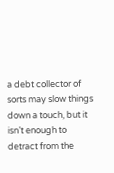a debt collector of sorts may slow things down a touch, but it isn’t enough to detract from the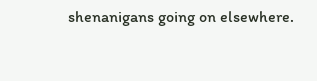shenanigans going on elsewhere.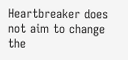Heartbreaker does not aim to change the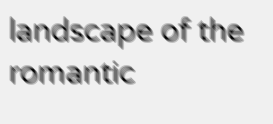landscape of the romantic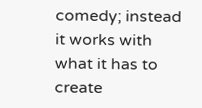comedy; instead it works with what it has to create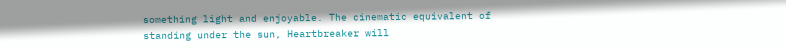something light and enjoyable. The cinematic equivalent of standing under the sun, Heartbreaker will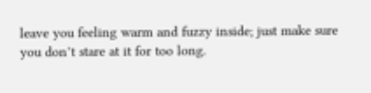leave you feeling warm and fuzzy inside; just make sure you don’t stare at it for too long.